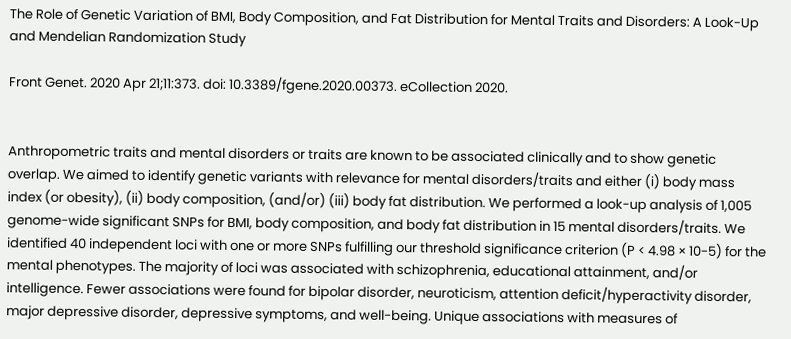The Role of Genetic Variation of BMI, Body Composition, and Fat Distribution for Mental Traits and Disorders: A Look-Up and Mendelian Randomization Study

Front Genet. 2020 Apr 21;11:373. doi: 10.3389/fgene.2020.00373. eCollection 2020.


Anthropometric traits and mental disorders or traits are known to be associated clinically and to show genetic overlap. We aimed to identify genetic variants with relevance for mental disorders/traits and either (i) body mass index (or obesity), (ii) body composition, (and/or) (iii) body fat distribution. We performed a look-up analysis of 1,005 genome-wide significant SNPs for BMI, body composition, and body fat distribution in 15 mental disorders/traits. We identified 40 independent loci with one or more SNPs fulfilling our threshold significance criterion (P < 4.98 × 10-5) for the mental phenotypes. The majority of loci was associated with schizophrenia, educational attainment, and/or intelligence. Fewer associations were found for bipolar disorder, neuroticism, attention deficit/hyperactivity disorder, major depressive disorder, depressive symptoms, and well-being. Unique associations with measures of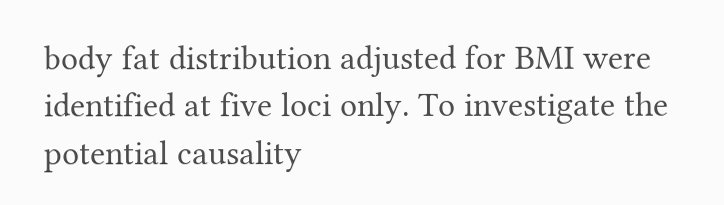body fat distribution adjusted for BMI were identified at five loci only. To investigate the potential causality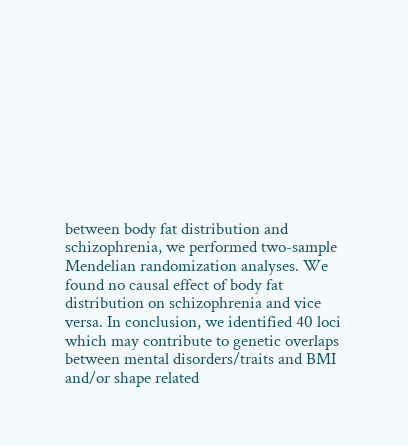between body fat distribution and schizophrenia, we performed two-sample Mendelian randomization analyses. We found no causal effect of body fat distribution on schizophrenia and vice versa. In conclusion, we identified 40 loci which may contribute to genetic overlaps between mental disorders/traits and BMI and/or shape related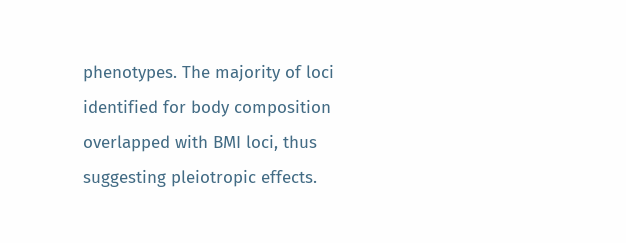phenotypes. The majority of loci identified for body composition overlapped with BMI loci, thus suggesting pleiotropic effects.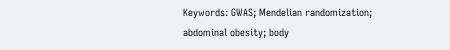Keywords: GWAS; Mendelian randomization; abdominal obesity; body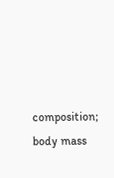composition; body mass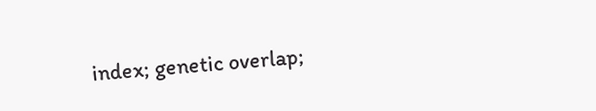index; genetic overlap;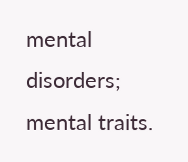mental disorders; mental traits.